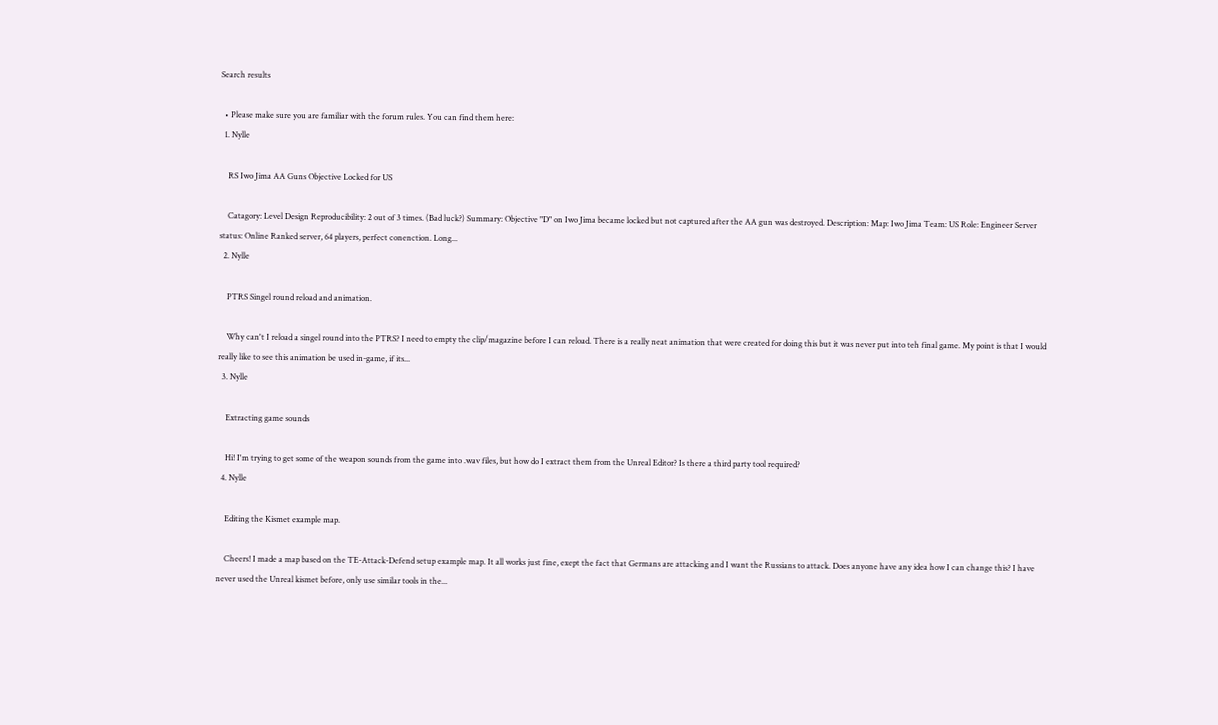Search results

  • Please make sure you are familiar with the forum rules. You can find them here:
  1. Nylle

    RS Iwo Jima AA Guns Objective Locked for US

    Catagory: Level Design Reproducibility: 2 out of 3 times. (Bad luck?) Summary: Objective "D" on Iwo Jima became locked but not captured after the AA gun was destroyed. Description: Map: Iwo Jima Team: US Role: Engineer Server status: Online Ranked server, 64 players, perfect conenction. Long...
  2. Nylle

    PTRS Singel round reload and animation.

    Why can't I reload a singel round into the PTRS? I need to empty the clip/magazine before I can reload. There is a really neat animation that were created for doing this but it was never put into teh final game. My point is that I would really like to see this animation be used in-game, if its...
  3. Nylle

    Extracting game sounds

    Hi! I'm trying to get some of the weapon sounds from the game into .wav files, but how do I extract them from the Unreal Editor? Is there a third party tool required?
  4. Nylle

    Editing the Kismet example map.

    Cheers! I made a map based on the TE-Attack-Defend setup example map. It all works just fine, exept the fact that Germans are attacking and I want the Russians to attack. Does anyone have any idea how I can change this? I have never used the Unreal kismet before, only use similar tools in the...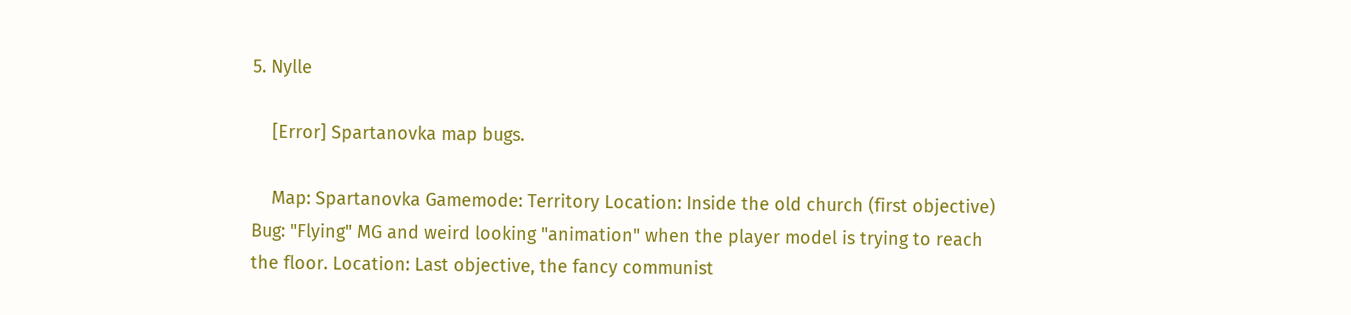5. Nylle

    [Error] Spartanovka map bugs.

    Map: Spartanovka Gamemode: Territory Location: Inside the old church (first objective) Bug: "Flying" MG and weird looking "animation" when the player model is trying to reach the floor. Location: Last objective, the fancy communist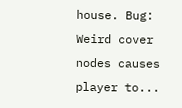house. Bug: Weird cover nodes causes player to...